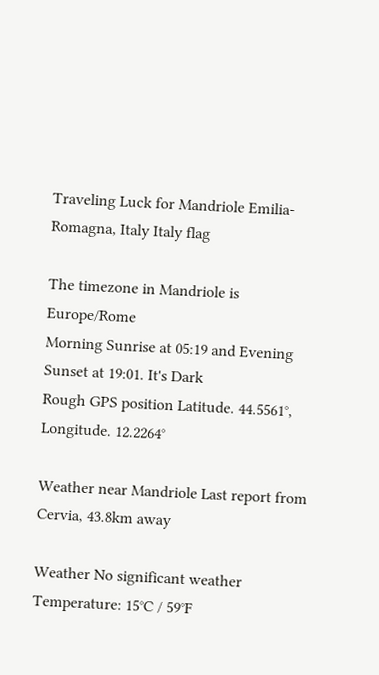Traveling Luck for Mandriole Emilia-Romagna, Italy Italy flag

The timezone in Mandriole is Europe/Rome
Morning Sunrise at 05:19 and Evening Sunset at 19:01. It's Dark
Rough GPS position Latitude. 44.5561°, Longitude. 12.2264°

Weather near Mandriole Last report from Cervia, 43.8km away

Weather No significant weather Temperature: 15°C / 59°F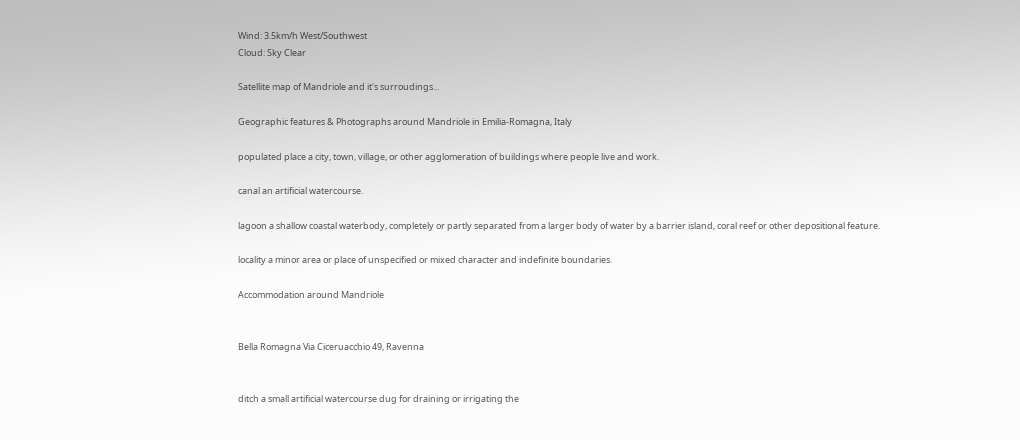Wind: 3.5km/h West/Southwest
Cloud: Sky Clear

Satellite map of Mandriole and it's surroudings...

Geographic features & Photographs around Mandriole in Emilia-Romagna, Italy

populated place a city, town, village, or other agglomeration of buildings where people live and work.

canal an artificial watercourse.

lagoon a shallow coastal waterbody, completely or partly separated from a larger body of water by a barrier island, coral reef or other depositional feature.

locality a minor area or place of unspecified or mixed character and indefinite boundaries.

Accommodation around Mandriole


Bella Romagna Via Ciceruacchio 49, Ravenna


ditch a small artificial watercourse dug for draining or irrigating the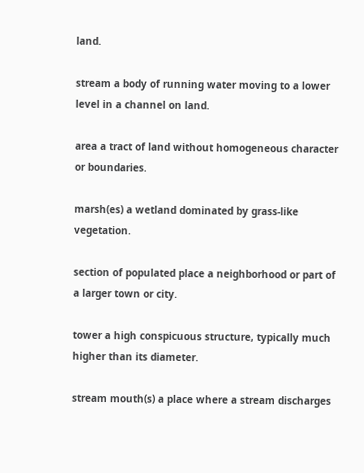land.

stream a body of running water moving to a lower level in a channel on land.

area a tract of land without homogeneous character or boundaries.

marsh(es) a wetland dominated by grass-like vegetation.

section of populated place a neighborhood or part of a larger town or city.

tower a high conspicuous structure, typically much higher than its diameter.

stream mouth(s) a place where a stream discharges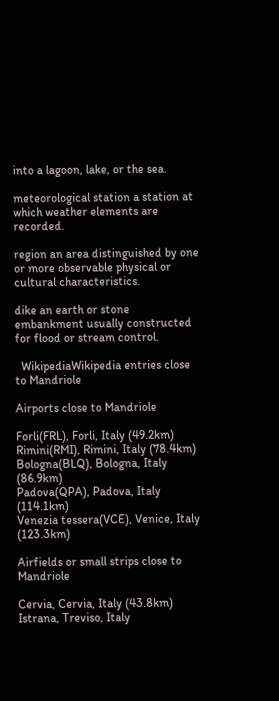into a lagoon, lake, or the sea.

meteorological station a station at which weather elements are recorded.

region an area distinguished by one or more observable physical or cultural characteristics.

dike an earth or stone embankment usually constructed for flood or stream control.

  WikipediaWikipedia entries close to Mandriole

Airports close to Mandriole

Forli(FRL), Forli, Italy (49.2km)
Rimini(RMI), Rimini, Italy (78.4km)
Bologna(BLQ), Bologna, Italy (86.9km)
Padova(QPA), Padova, Italy (114.1km)
Venezia tessera(VCE), Venice, Italy (123.3km)

Airfields or small strips close to Mandriole

Cervia, Cervia, Italy (43.8km)
Istrana, Treviso, Italy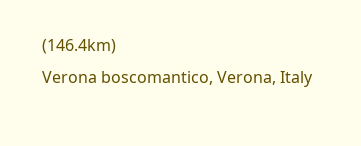(146.4km)
Verona boscomantico, Verona, Italy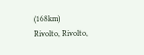(168km)
Rivolto, Rivolto,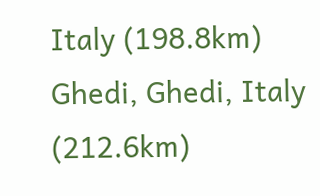Italy (198.8km)
Ghedi, Ghedi, Italy (212.6km)